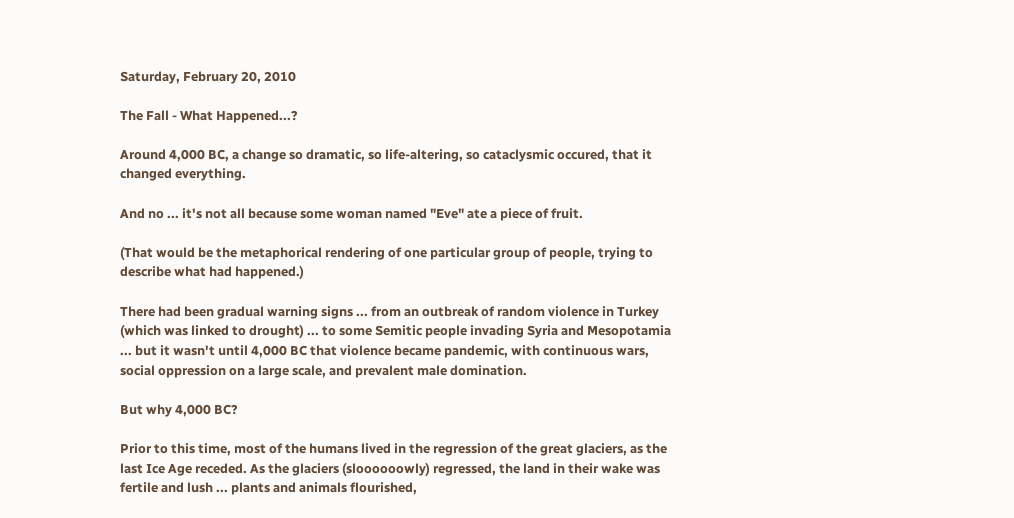Saturday, February 20, 2010

The Fall - What Happened...?

Around 4,000 BC, a change so dramatic, so life-altering, so cataclysmic occured, that it changed everything.

And no ... it's not all because some woman named "Eve" ate a piece of fruit.

(That would be the metaphorical rendering of one particular group of people, trying to describe what had happened.)

There had been gradual warning signs ... from an outbreak of random violence in Turkey (which was linked to drought) ... to some Semitic people invading Syria and Mesopotamia ... but it wasn't until 4,000 BC that violence became pandemic, with continuous wars, social oppression on a large scale, and prevalent male domination.

But why 4,000 BC?

Prior to this time, most of the humans lived in the regression of the great glaciers, as the last Ice Age receded. As the glaciers (sloooooowly) regressed, the land in their wake was fertile and lush ... plants and animals flourished,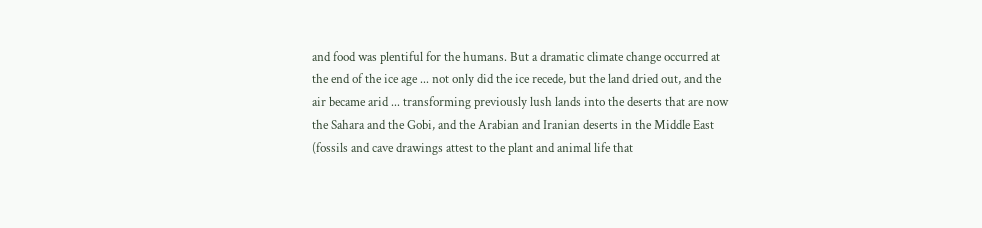and food was plentiful for the humans. But a dramatic climate change occurred at the end of the ice age ... not only did the ice recede, but the land dried out, and the air became arid ... transforming previously lush lands into the deserts that are now the Sahara and the Gobi, and the Arabian and Iranian deserts in the Middle East (fossils and cave drawings attest to the plant and animal life that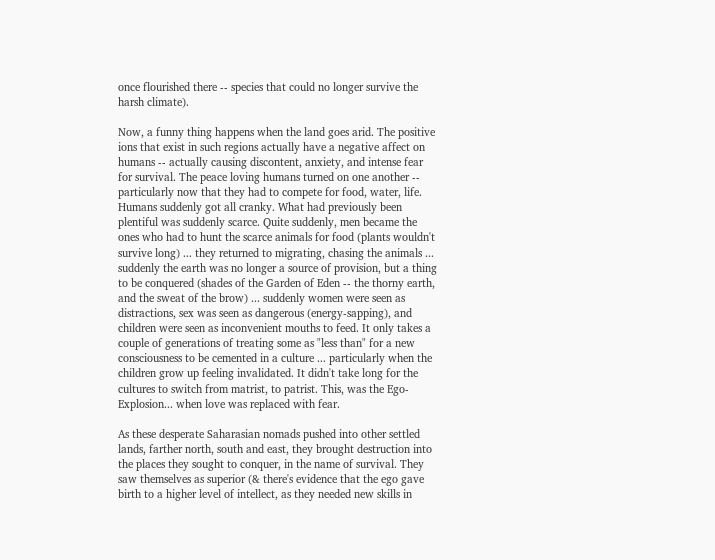once flourished there -- species that could no longer survive the harsh climate).

Now, a funny thing happens when the land goes arid. The positive ions that exist in such regions actually have a negative affect on humans -- actually causing discontent, anxiety, and intense fear for survival. The peace loving humans turned on one another -- particularly now that they had to compete for food, water, life. Humans suddenly got all cranky. What had previously been plentiful was suddenly scarce. Quite suddenly, men became the ones who had to hunt the scarce animals for food (plants wouldn't survive long) ... they returned to migrating, chasing the animals ... suddenly the earth was no longer a source of provision, but a thing to be conquered (shades of the Garden of Eden -- the thorny earth, and the sweat of the brow) ... suddenly women were seen as distractions, sex was seen as dangerous (energy-sapping), and children were seen as inconvenient mouths to feed. It only takes a couple of generations of treating some as "less than" for a new consciousness to be cemented in a culture ... particularly when the children grow up feeling invalidated. It didn't take long for the cultures to switch from matrist, to patrist. This, was the Ego-Explosion... when love was replaced with fear.

As these desperate Saharasian nomads pushed into other settled lands, farther north, south and east, they brought destruction into the places they sought to conquer, in the name of survival. They saw themselves as superior (& there's evidence that the ego gave birth to a higher level of intellect, as they needed new skills in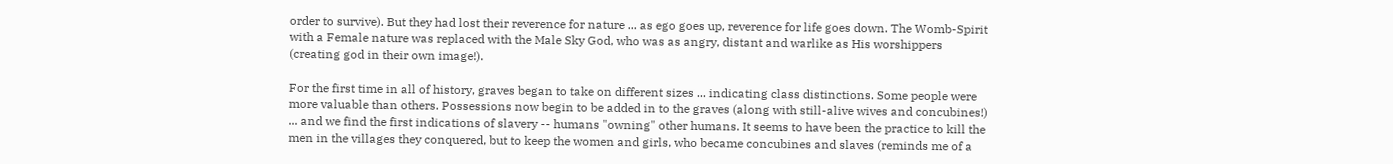order to survive). But they had lost their reverence for nature ... as ego goes up, reverence for life goes down. The Womb-Spirit with a Female nature was replaced with the Male Sky God, who was as angry, distant and warlike as His worshippers (creating god in their own image!).

For the first time in all of history, graves began to take on different sizes ... indicating class distinctions. Some people were more valuable than others. Possessions now begin to be added in to the graves (along with still-alive wives and concubines!) ... and we find the first indications of slavery -- humans "owning" other humans. It seems to have been the practice to kill the men in the villages they conquered, but to keep the women and girls, who became concubines and slaves (reminds me of a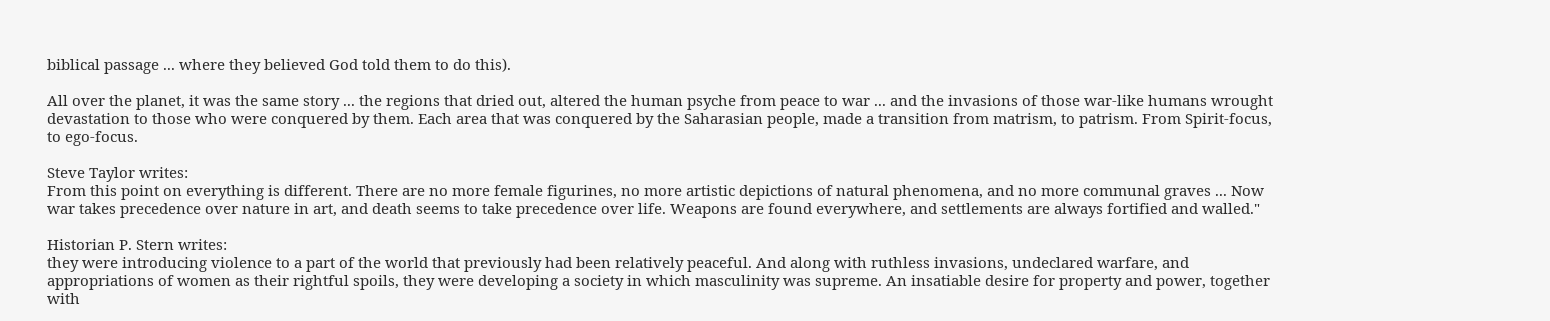biblical passage ... where they believed God told them to do this).

All over the planet, it was the same story ... the regions that dried out, altered the human psyche from peace to war ... and the invasions of those war-like humans wrought devastation to those who were conquered by them. Each area that was conquered by the Saharasian people, made a transition from matrism, to patrism. From Spirit-focus, to ego-focus.

Steve Taylor writes:
From this point on everything is different. There are no more female figurines, no more artistic depictions of natural phenomena, and no more communal graves ... Now war takes precedence over nature in art, and death seems to take precedence over life. Weapons are found everywhere, and settlements are always fortified and walled."

Historian P. Stern writes:
they were introducing violence to a part of the world that previously had been relatively peaceful. And along with ruthless invasions, undeclared warfare, and appropriations of women as their rightful spoils, they were developing a society in which masculinity was supreme. An insatiable desire for property and power, together with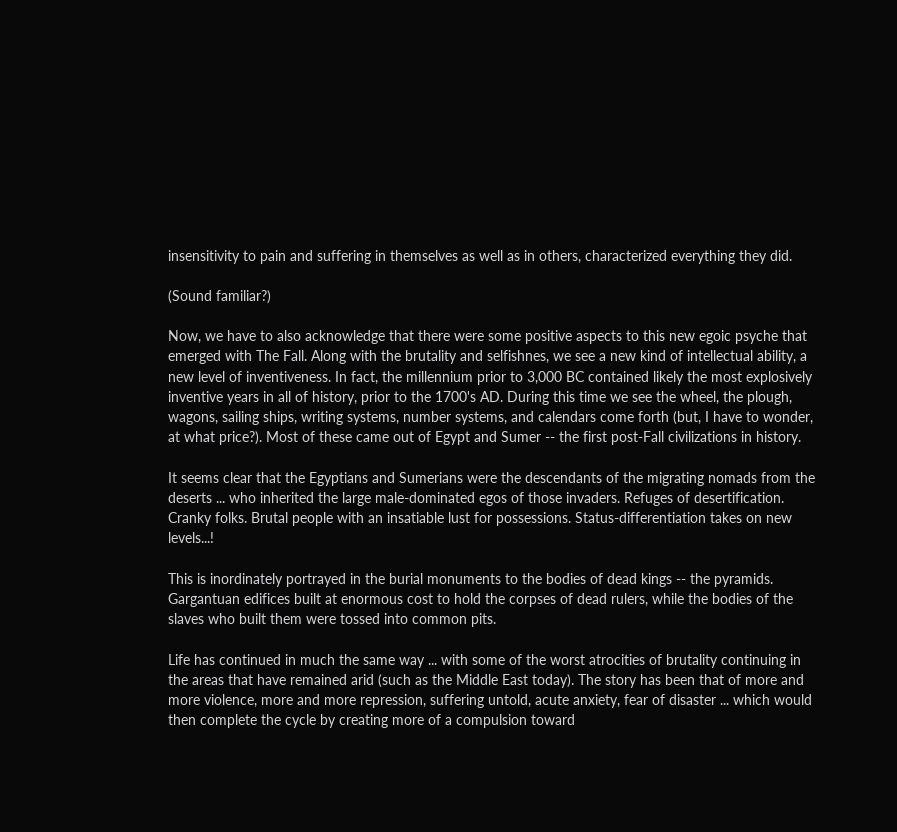insensitivity to pain and suffering in themselves as well as in others, characterized everything they did.

(Sound familiar?)

Now, we have to also acknowledge that there were some positive aspects to this new egoic psyche that emerged with The Fall. Along with the brutality and selfishnes, we see a new kind of intellectual ability, a new level of inventiveness. In fact, the millennium prior to 3,000 BC contained likely the most explosively inventive years in all of history, prior to the 1700's AD. During this time we see the wheel, the plough, wagons, sailing ships, writing systems, number systems, and calendars come forth (but, I have to wonder, at what price?). Most of these came out of Egypt and Sumer -- the first post-Fall civilizations in history.

It seems clear that the Egyptians and Sumerians were the descendants of the migrating nomads from the deserts ... who inherited the large male-dominated egos of those invaders. Refuges of desertification. Cranky folks. Brutal people with an insatiable lust for possessions. Status-differentiation takes on new levels...!

This is inordinately portrayed in the burial monuments to the bodies of dead kings -- the pyramids. Gargantuan edifices built at enormous cost to hold the corpses of dead rulers, while the bodies of the slaves who built them were tossed into common pits.

Life has continued in much the same way ... with some of the worst atrocities of brutality continuing in the areas that have remained arid (such as the Middle East today). The story has been that of more and more violence, more and more repression, suffering untold, acute anxiety, fear of disaster ... which would then complete the cycle by creating more of a compulsion toward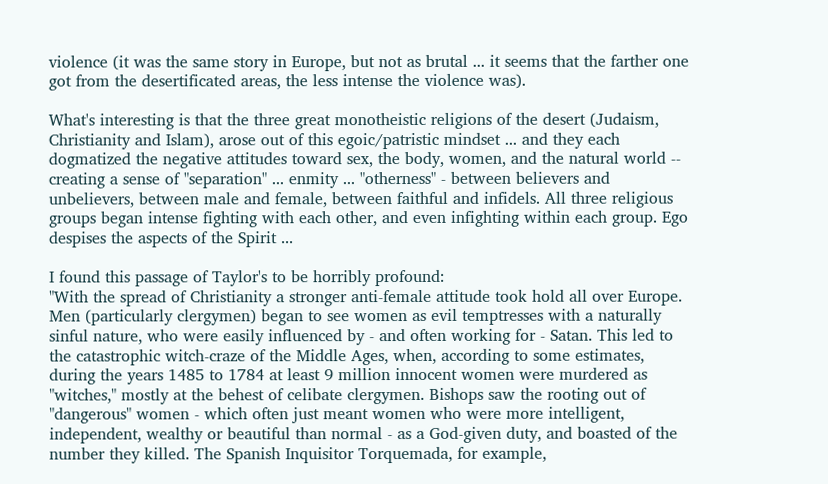violence (it was the same story in Europe, but not as brutal ... it seems that the farther one got from the desertificated areas, the less intense the violence was).

What's interesting is that the three great monotheistic religions of the desert (Judaism, Christianity and Islam), arose out of this egoic/patristic mindset ... and they each dogmatized the negative attitudes toward sex, the body, women, and the natural world -- creating a sense of "separation" ... enmity ... "otherness" - between believers and unbelievers, between male and female, between faithful and infidels. All three religious groups began intense fighting with each other, and even infighting within each group. Ego despises the aspects of the Spirit ...

I found this passage of Taylor's to be horribly profound:
"With the spread of Christianity a stronger anti-female attitude took hold all over Europe. Men (particularly clergymen) began to see women as evil temptresses with a naturally sinful nature, who were easily influenced by - and often working for - Satan. This led to the catastrophic witch-craze of the Middle Ages, when, according to some estimates, during the years 1485 to 1784 at least 9 million innocent women were murdered as "witches," mostly at the behest of celibate clergymen. Bishops saw the rooting out of "dangerous" women - which often just meant women who were more intelligent, independent, wealthy or beautiful than normal - as a God-given duty, and boasted of the number they killed. The Spanish Inquisitor Torquemada, for example,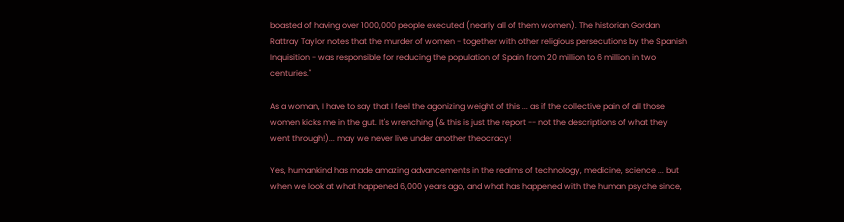boasted of having over 1000,000 people executed (nearly all of them women). The historian Gordan Rattray Taylor notes that the murder of women - together with other religious persecutions by the Spanish Inquisition - was responsible for reducing the population of Spain from 20 million to 6 million in two centuries."

As a woman, I have to say that I feel the agonizing weight of this ... as if the collective pain of all those women kicks me in the gut. It's wrenching (& this is just the report -- not the descriptions of what they went through!)... may we never live under another theocracy!

Yes, humankind has made amazing advancements in the realms of technology, medicine, science ... but when we look at what happened 6,000 years ago, and what has happened with the human psyche since,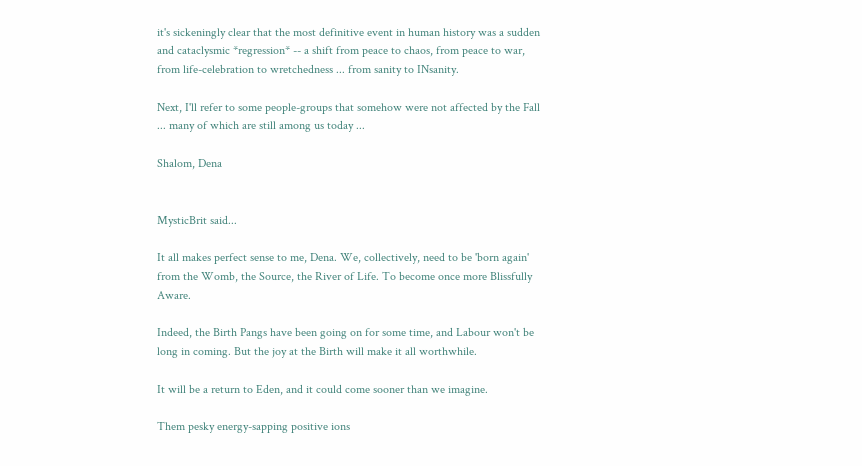it's sickeningly clear that the most definitive event in human history was a sudden and cataclysmic *regression* -- a shift from peace to chaos, from peace to war, from life-celebration to wretchedness ... from sanity to INsanity.

Next, I'll refer to some people-groups that somehow were not affected by the Fall ... many of which are still among us today ...

Shalom, Dena


MysticBrit said...

It all makes perfect sense to me, Dena. We, collectively, need to be 'born again' from the Womb, the Source, the River of Life. To become once more Blissfully Aware.

Indeed, the Birth Pangs have been going on for some time, and Labour won't be long in coming. But the joy at the Birth will make it all worthwhile.

It will be a return to Eden, and it could come sooner than we imagine.

Them pesky energy-sapping positive ions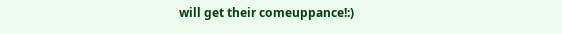will get their comeuppance!:)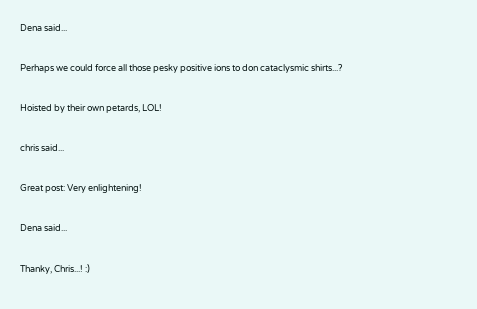Dena said...

Perhaps we could force all those pesky positive ions to don cataclysmic shirts...?

Hoisted by their own petards, LOL!

chris said...

Great post: Very enlightening!

Dena said...

Thanky, Chris...! :)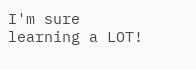I'm sure learning a LOT!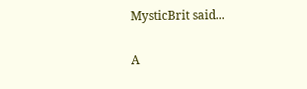MysticBrit said...

A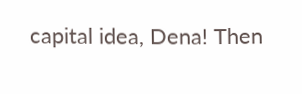capital idea, Dena! Then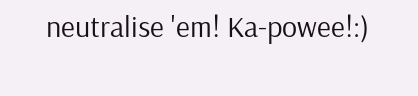neutralise 'em! Ka-powee!:)